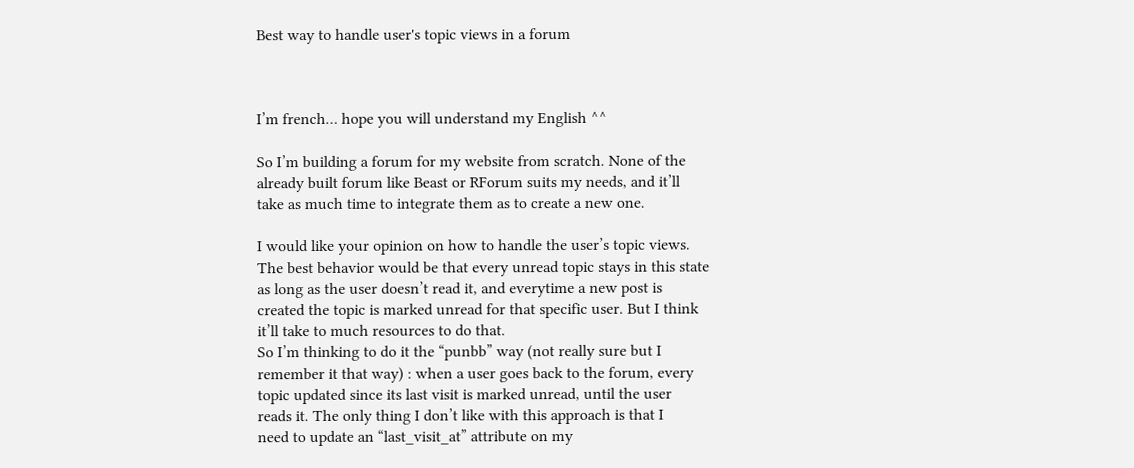Best way to handle user's topic views in a forum



I’m french… hope you will understand my English ^^

So I’m building a forum for my website from scratch. None of the
already built forum like Beast or RForum suits my needs, and it’ll
take as much time to integrate them as to create a new one.

I would like your opinion on how to handle the user’s topic views.
The best behavior would be that every unread topic stays in this state
as long as the user doesn’t read it, and everytime a new post is
created the topic is marked unread for that specific user. But I think
it’ll take to much resources to do that.
So I’m thinking to do it the “punbb” way (not really sure but I
remember it that way) : when a user goes back to the forum, every
topic updated since its last visit is marked unread, until the user
reads it. The only thing I don’t like with this approach is that I
need to update an “last_visit_at” attribute on my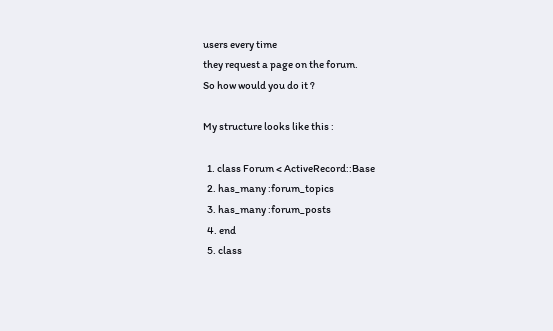users every time
they request a page on the forum.
So how would you do it ?

My structure looks like this :

  1. class Forum < ActiveRecord::Base
  2. has_many :forum_topics
  3. has_many :forum_posts
  4. end
  5. class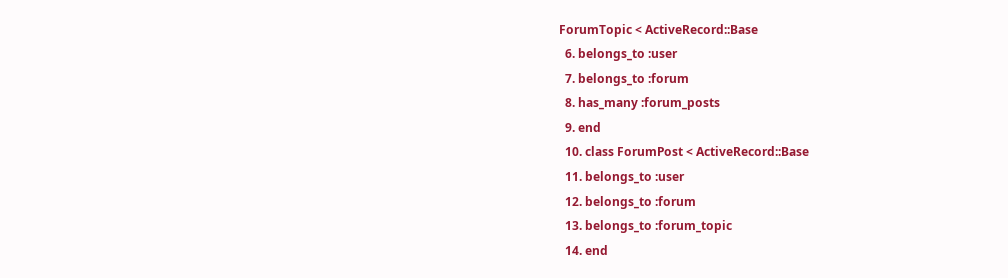ForumTopic < ActiveRecord::Base
  6. belongs_to :user
  7. belongs_to :forum
  8. has_many :forum_posts
  9. end
  10. class ForumPost < ActiveRecord::Base
  11. belongs_to :user
  12. belongs_to :forum
  13. belongs_to :forum_topic
  14. end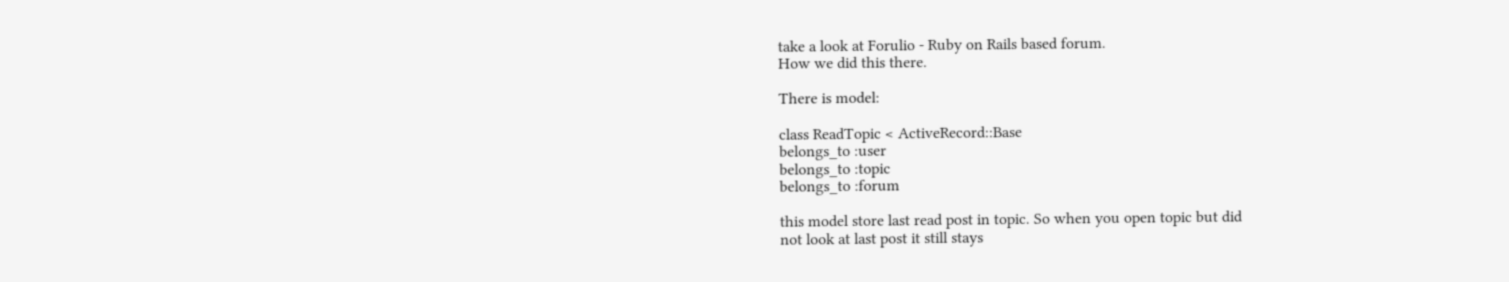take a look at Forulio - Ruby on Rails based forum.
How we did this there.

There is model:

class ReadTopic < ActiveRecord::Base
belongs_to :user
belongs_to :topic
belongs_to :forum

this model store last read post in topic. So when you open topic but did
not look at last post it still stays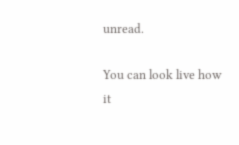unread.

You can look live how it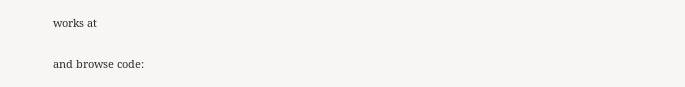works at

and browse code: